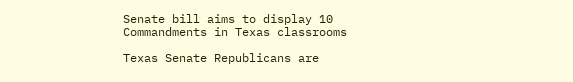Senate bill aims to display 10 Commandments in Texas classrooms

Texas Senate Republicans are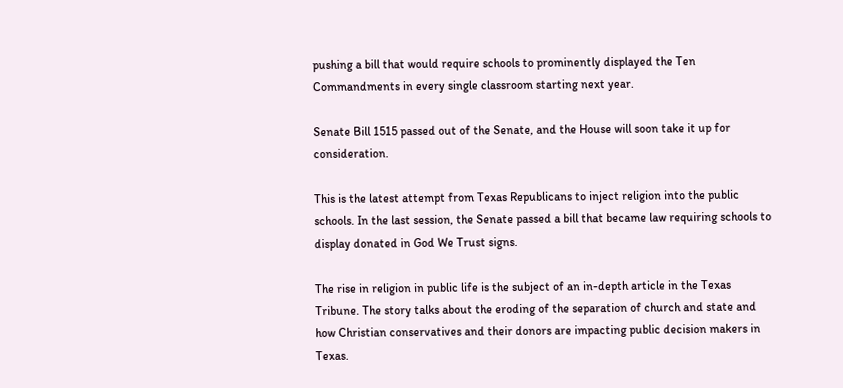pushing a bill that would require schools to prominently displayed the Ten Commandments in every single classroom starting next year.

Senate Bill 1515 passed out of the Senate, and the House will soon take it up for consideration.

This is the latest attempt from Texas Republicans to inject religion into the public schools. In the last session, the Senate passed a bill that became law requiring schools to display donated in God We Trust signs.

The rise in religion in public life is the subject of an in-depth article in the Texas Tribune. The story talks about the eroding of the separation of church and state and how Christian conservatives and their donors are impacting public decision makers in Texas.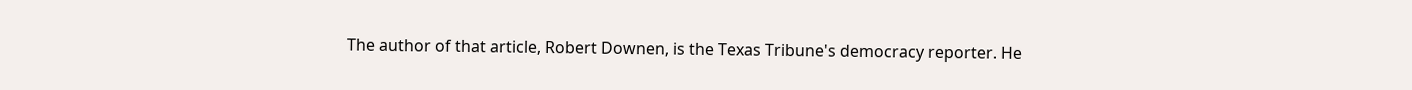The author of that article, Robert Downen, is the Texas Tribune's democracy reporter. He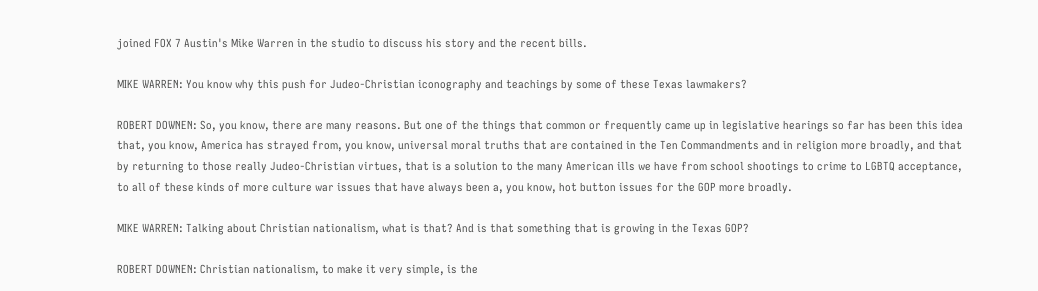joined FOX 7 Austin's Mike Warren in the studio to discuss his story and the recent bills.

MIKE WARREN: You know why this push for Judeo-Christian iconography and teachings by some of these Texas lawmakers?

ROBERT DOWNEN: So, you know, there are many reasons. But one of the things that common or frequently came up in legislative hearings so far has been this idea that, you know, America has strayed from, you know, universal moral truths that are contained in the Ten Commandments and in religion more broadly, and that by returning to those really Judeo-Christian virtues, that is a solution to the many American ills we have from school shootings to crime to LGBTQ acceptance, to all of these kinds of more culture war issues that have always been a, you know, hot button issues for the GOP more broadly.

MIKE WARREN: Talking about Christian nationalism, what is that? And is that something that is growing in the Texas GOP?

ROBERT DOWNEN: Christian nationalism, to make it very simple, is the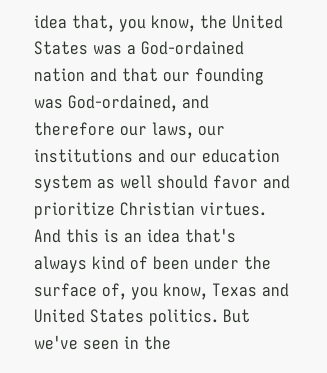idea that, you know, the United States was a God-ordained nation and that our founding was God-ordained, and therefore our laws, our institutions and our education system as well should favor and prioritize Christian virtues. And this is an idea that's always kind of been under the surface of, you know, Texas and United States politics. But we've seen in the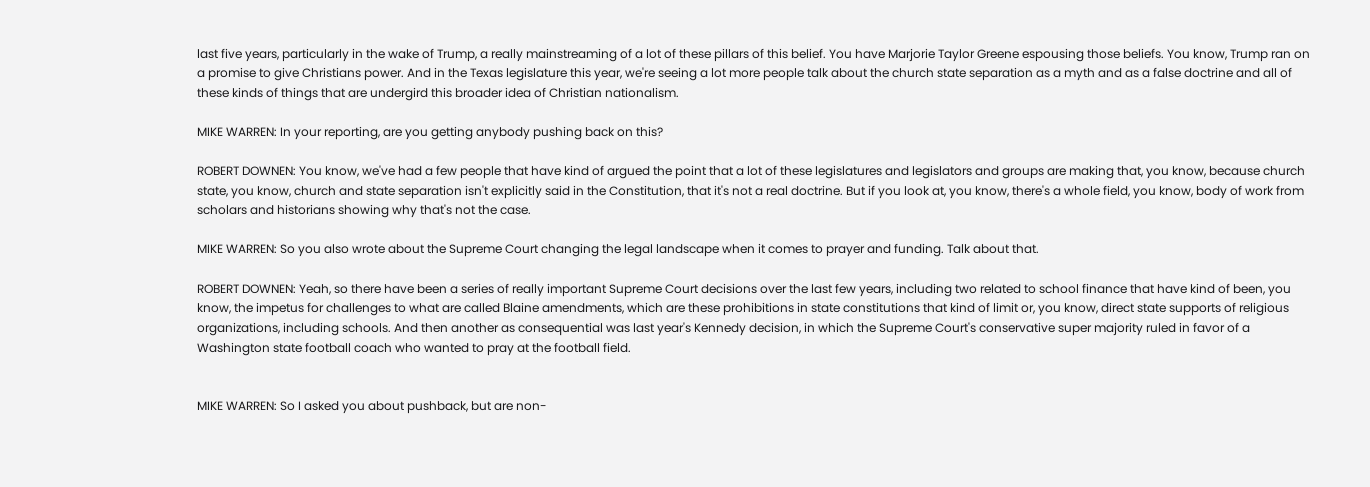last five years, particularly in the wake of Trump, a really mainstreaming of a lot of these pillars of this belief. You have Marjorie Taylor Greene espousing those beliefs. You know, Trump ran on a promise to give Christians power. And in the Texas legislature this year, we're seeing a lot more people talk about the church state separation as a myth and as a false doctrine and all of these kinds of things that are undergird this broader idea of Christian nationalism.

MIKE WARREN: In your reporting, are you getting anybody pushing back on this?

ROBERT DOWNEN: You know, we've had a few people that have kind of argued the point that a lot of these legislatures and legislators and groups are making that, you know, because church state, you know, church and state separation isn't explicitly said in the Constitution, that it's not a real doctrine. But if you look at, you know, there's a whole field, you know, body of work from scholars and historians showing why that's not the case.

MIKE WARREN: So you also wrote about the Supreme Court changing the legal landscape when it comes to prayer and funding. Talk about that.

ROBERT DOWNEN: Yeah, so there have been a series of really important Supreme Court decisions over the last few years, including two related to school finance that have kind of been, you know, the impetus for challenges to what are called Blaine amendments, which are these prohibitions in state constitutions that kind of limit or, you know, direct state supports of religious organizations, including schools. And then another as consequential was last year's Kennedy decision, in which the Supreme Court's conservative super majority ruled in favor of a Washington state football coach who wanted to pray at the football field.


MIKE WARREN: So I asked you about pushback, but are non-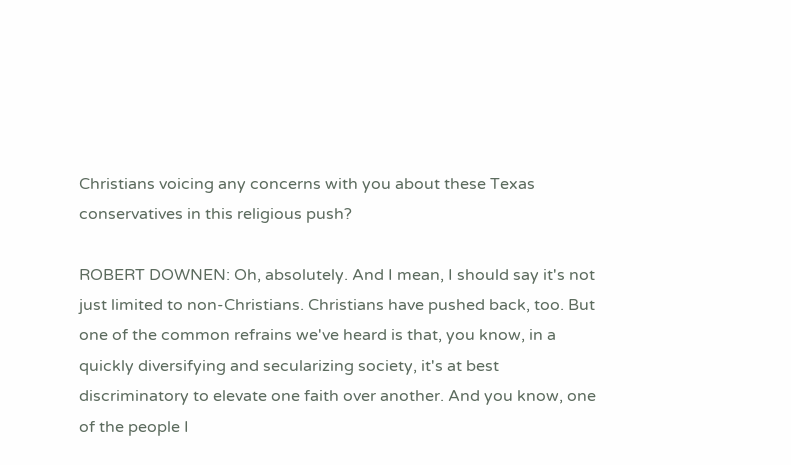Christians voicing any concerns with you about these Texas conservatives in this religious push?

ROBERT DOWNEN: Oh, absolutely. And I mean, I should say it's not just limited to non-Christians. Christians have pushed back, too. But one of the common refrains we've heard is that, you know, in a quickly diversifying and secularizing society, it's at best discriminatory to elevate one faith over another. And you know, one of the people I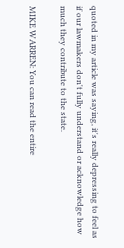quoted in my article was saying, it's really depressing to feel as if our lawmakers don't fully understand or acknowledge how much they contribute to the state.

MIKE WARREN: You can read the entire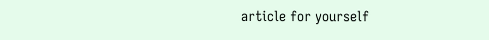article for yourself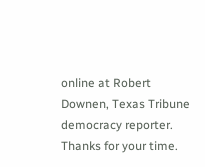online at Robert Downen, Texas Tribune democracy reporter. Thanks for your time.